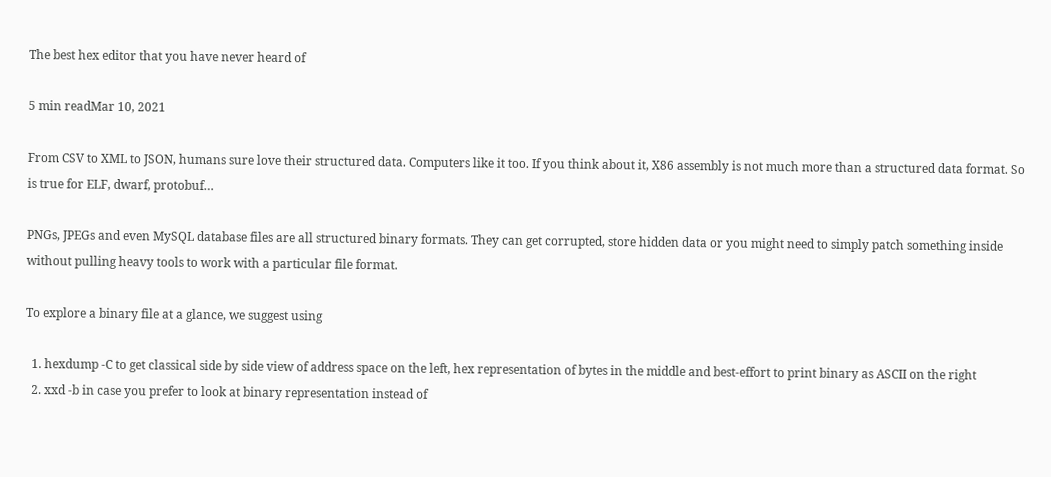The best hex editor that you have never heard of

5 min readMar 10, 2021

From CSV to XML to JSON, humans sure love their structured data. Computers like it too. If you think about it, X86 assembly is not much more than a structured data format. So is true for ELF, dwarf, protobuf…

PNGs, JPEGs and even MySQL database files are all structured binary formats. They can get corrupted, store hidden data or you might need to simply patch something inside without pulling heavy tools to work with a particular file format.

To explore a binary file at a glance, we suggest using

  1. hexdump -C to get classical side by side view of address space on the left, hex representation of bytes in the middle and best-effort to print binary as ASCII on the right
  2. xxd -b in case you prefer to look at binary representation instead of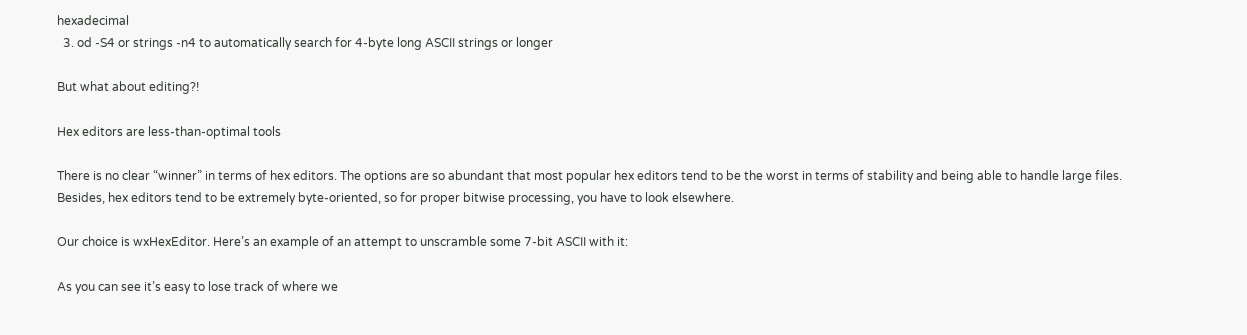hexadecimal
  3. od -S4 or strings -n4 to automatically search for 4-byte long ASCII strings or longer

But what about editing?!

Hex editors are less-than-optimal tools

There is no clear “winner” in terms of hex editors. The options are so abundant that most popular hex editors tend to be the worst in terms of stability and being able to handle large files. Besides, hex editors tend to be extremely byte-oriented, so for proper bitwise processing, you have to look elsewhere.

Our choice is wxHexEditor. Here’s an example of an attempt to unscramble some 7-bit ASCII with it:

As you can see it’s easy to lose track of where we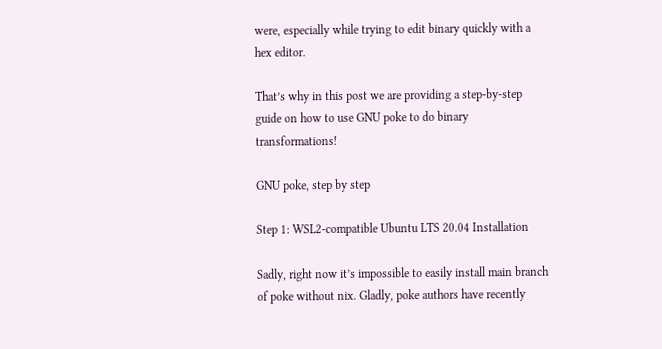were, especially while trying to edit binary quickly with a hex editor.

That’s why in this post we are providing a step-by-step guide on how to use GNU poke to do binary transformations!

GNU poke, step by step

Step 1: WSL2-compatible Ubuntu LTS 20.04 Installation

Sadly, right now it’s impossible to easily install main branch of poke without nix. Gladly, poke authors have recently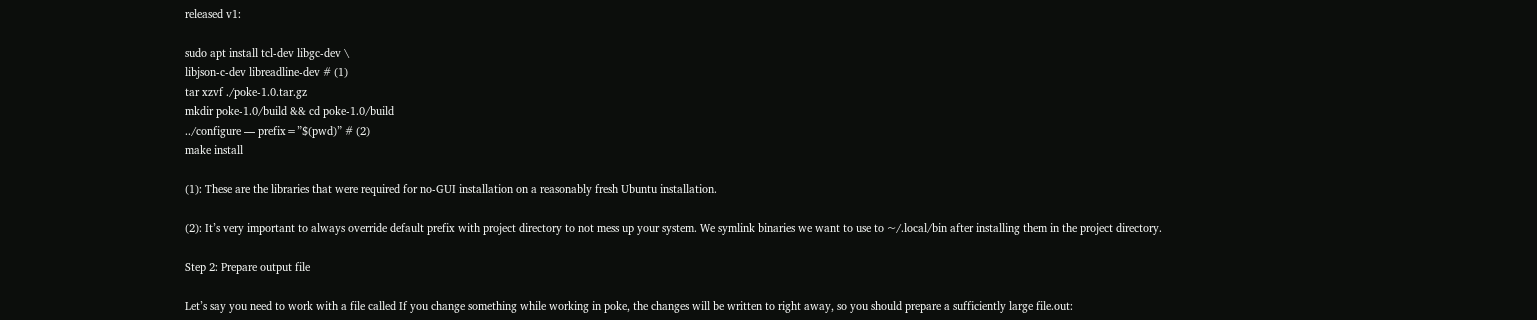released v1:

sudo apt install tcl-dev libgc-dev \
libjson-c-dev libreadline-dev # (1)
tar xzvf ./poke-1.0.tar.gz
mkdir poke-1.0/build && cd poke-1.0/build
../configure — prefix=”$(pwd)” # (2)
make install

(1): These are the libraries that were required for no-GUI installation on a reasonably fresh Ubuntu installation.

(2): It’s very important to always override default prefix with project directory to not mess up your system. We symlink binaries we want to use to ~/.local/bin after installing them in the project directory.

Step 2: Prepare output file

Let’s say you need to work with a file called If you change something while working in poke, the changes will be written to right away, so you should prepare a sufficiently large file.out: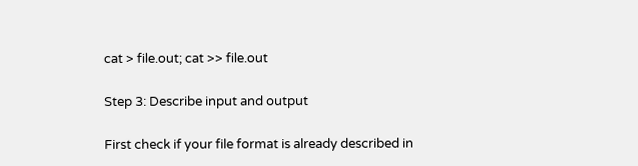cat > file.out; cat >> file.out

Step 3: Describe input and output

First check if your file format is already described in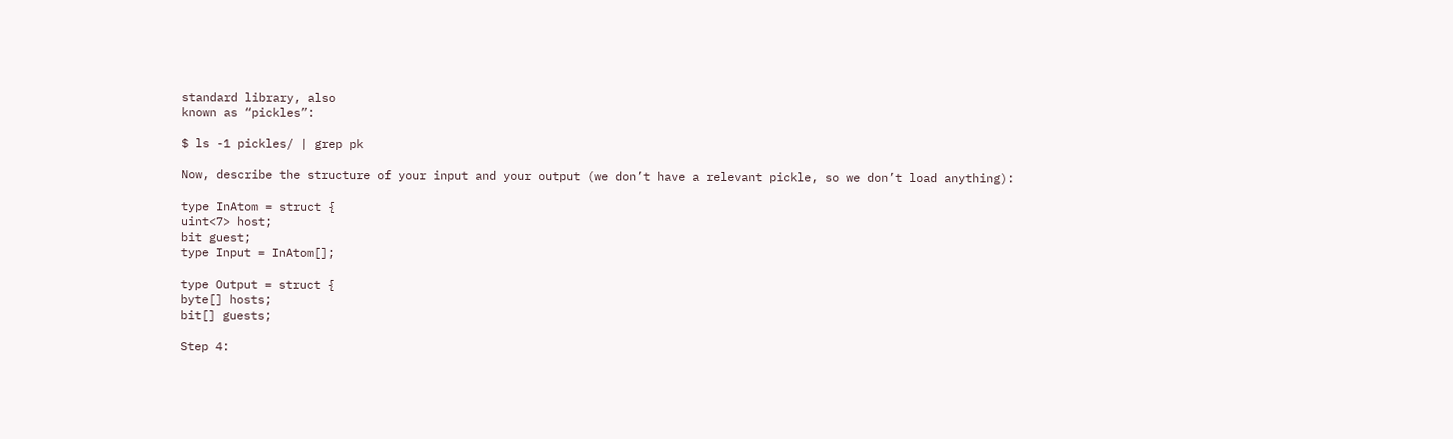standard library, also
known as “pickles”:

$ ls -1 pickles/ | grep pk

Now, describe the structure of your input and your output (we don’t have a relevant pickle, so we don’t load anything):

type InAtom = struct {
uint<7> host;
bit guest;
type Input = InAtom[];

type Output = struct {
byte[] hosts;
bit[] guests;

Step 4: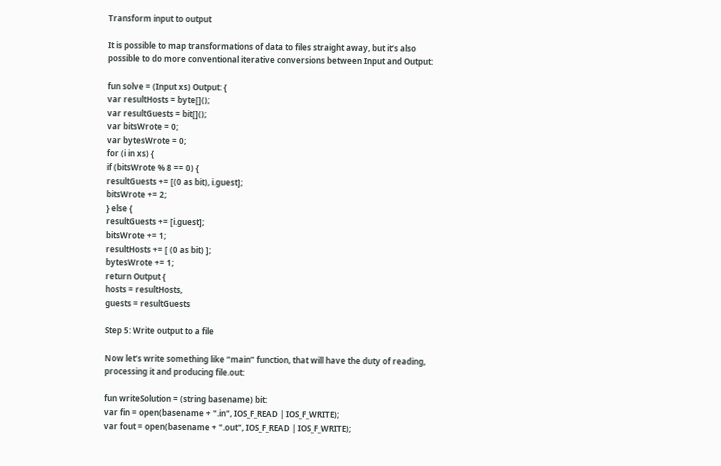Transform input to output

It is possible to map transformations of data to files straight away, but it’s also possible to do more conventional iterative conversions between Input and Output:

fun solve = (Input xs) Output: {
var resultHosts = byte[]();
var resultGuests = bit[]();
var bitsWrote = 0;
var bytesWrote = 0;
for (i in xs) {
if (bitsWrote % 8 == 0) {
resultGuests += [(0 as bit), i.guest];
bitsWrote += 2;
} else {
resultGuests += [i.guest];
bitsWrote += 1;
resultHosts += [ (0 as bit) ];
bytesWrote += 1;
return Output {
hosts = resultHosts,
guests = resultGuests

Step 5: Write output to a file

Now let’s write something like “main” function, that will have the duty of reading, processing it and producing file.out:

fun writeSolution = (string basename) bit:
var fin = open(basename + ".in", IOS_F_READ | IOS_F_WRITE);
var fout = open(basename + ".out", IOS_F_READ | IOS_F_WRITE);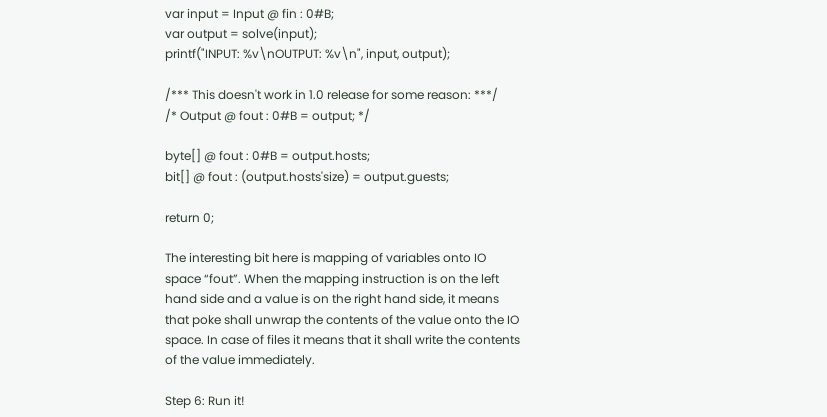var input = Input @ fin : 0#B;
var output = solve(input);
printf("INPUT: %v\nOUTPUT: %v\n", input, output);

/*** This doesn't work in 1.0 release for some reason: ***/
/* Output @ fout : 0#B = output; */

byte[] @ fout : 0#B = output.hosts;
bit[] @ fout : (output.hosts'size) = output.guests;

return 0;

The interesting bit here is mapping of variables onto IO space “fout”. When the mapping instruction is on the left hand side and a value is on the right hand side, it means that poke shall unwrap the contents of the value onto the IO space. In case of files it means that it shall write the contents of the value immediately.

Step 6: Run it!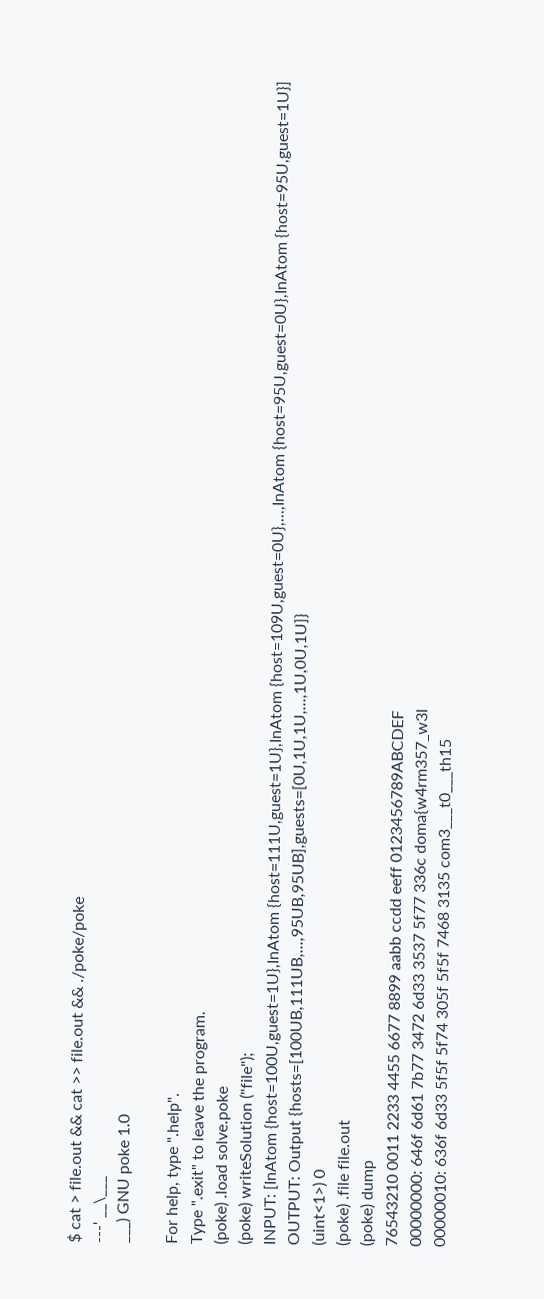$ cat > file.out && cat >> file.out && ./poke/poke
---' __\___
___) GNU poke 1.0

For help, type ".help".
Type ".exit" to leave the program.
(poke) .load solve.poke
(poke) writeSolution ("file");
INPUT: [InAtom {host=100U,guest=1U},InAtom {host=111U,guest=1U},InAtom {host=109U,guest=0U},...,InAtom {host=95U,guest=0U},InAtom {host=95U,guest=1U}]
OUTPUT: Output {hosts=[100UB,111UB,...,95UB,95UB],guests=[0U,1U,1U,...,1U,0U,1U]}
(uint<1>) 0
(poke) .file file.out
(poke) dump
76543210 0011 2233 4455 6677 8899 aabb ccdd eeff 0123456789ABCDEF
00000000: 646f 6d61 7b77 3472 6d33 3537 5f77 336c doma{w4rm357_w3l
00000010: 636f 6d33 5f5f 5f74 305f 5f5f 7468 3135 com3___t0___th15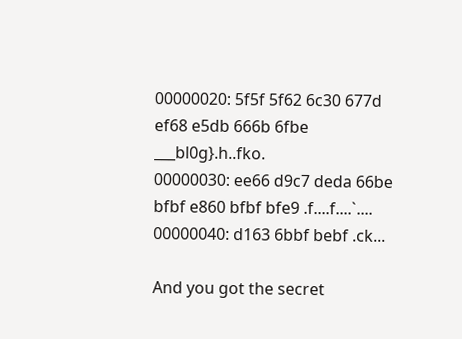00000020: 5f5f 5f62 6c30 677d ef68 e5db 666b 6fbe ___bl0g}.h..fko.
00000030: ee66 d9c7 deda 66be bfbf e860 bfbf bfe9 .f....f....`....
00000040: d163 6bbf bebf .ck...

And you got the secret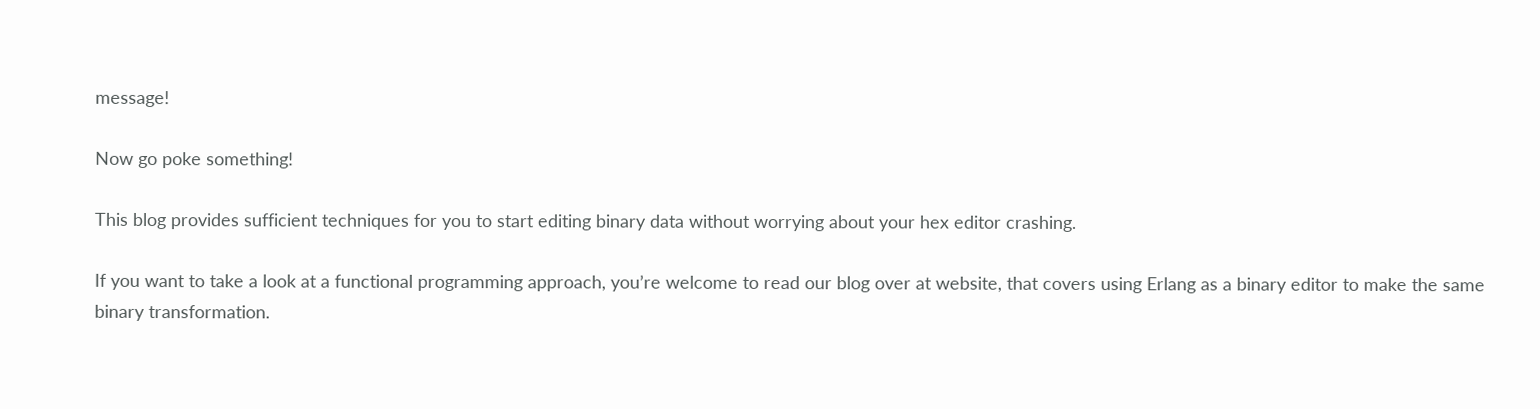message!

Now go poke something!

This blog provides sufficient techniques for you to start editing binary data without worrying about your hex editor crashing.

If you want to take a look at a functional programming approach, you’re welcome to read our blog over at website, that covers using Erlang as a binary editor to make the same binary transformation.